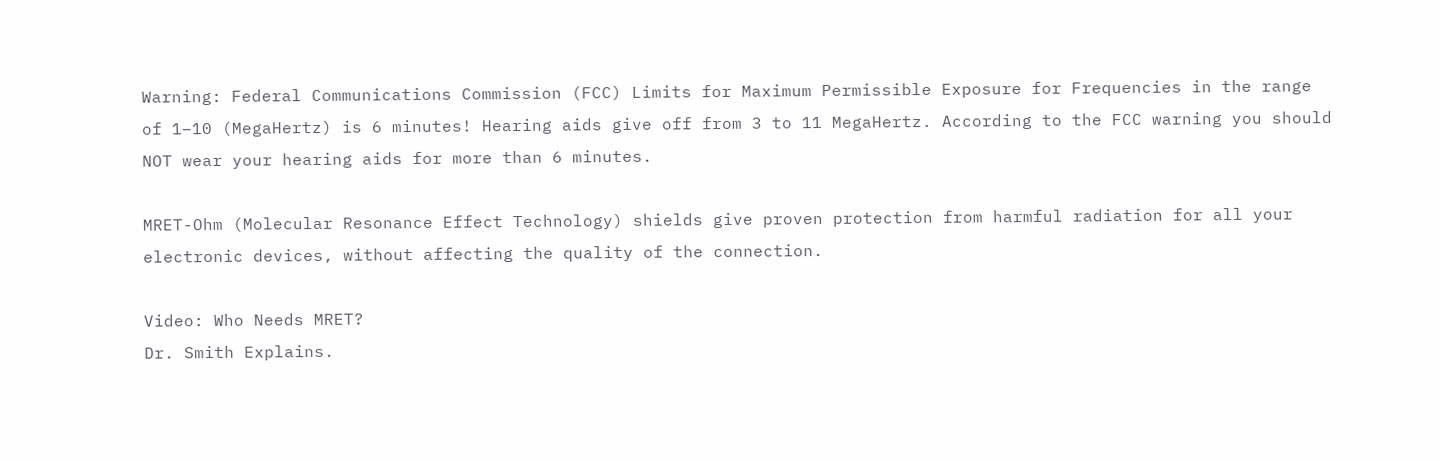Warning: Federal Communications Commission (FCC) Limits for Maximum Permissible Exposure for Frequencies in the range of 1–10 (MegaHertz) is 6 minutes! Hearing aids give off from 3 to 11 MegaHertz. According to the FCC warning you should NOT wear your hearing aids for more than 6 minutes.

MRET-Ohm (Molecular Resonance Effect Technology) shields give proven protection from harmful radiation for all your electronic devices, without affecting the quality of the connection.

Video: Who Needs MRET?
Dr. Smith Explains.